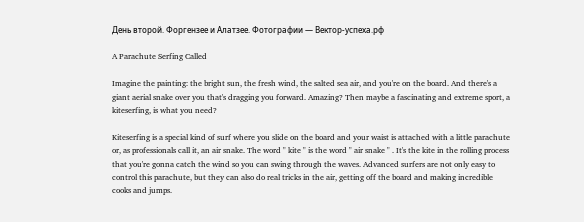День второй. Форгензее и Алатзее. Фотографии — Вектор-успеха.рф

A Parachute Serfing Called

Imagine the painting: the bright sun, the fresh wind, the salted sea air, and you're on the board. And there's a giant aerial snake over you that's dragging you forward. Amazing? Then maybe a fascinating and extreme sport, a kiteserfing, is what you need?

Kiteserfing is a special kind of surf where you slide on the board and your waist is attached with a little parachute or, as professionals call it, an air snake. The word " kite " is the word " air snake " . It's the kite in the rolling process that you're gonna catch the wind so you can swing through the waves. Advanced surfers are not only easy to control this parachute, but they can also do real tricks in the air, getting off the board and making incredible cooks and jumps.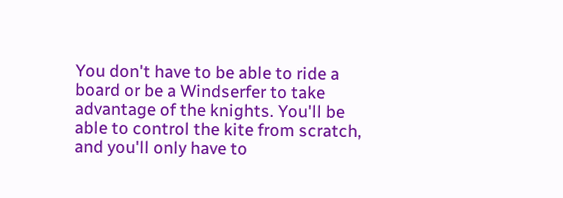You don't have to be able to ride a board or be a Windserfer to take advantage of the knights. You'll be able to control the kite from scratch, and you'll only have to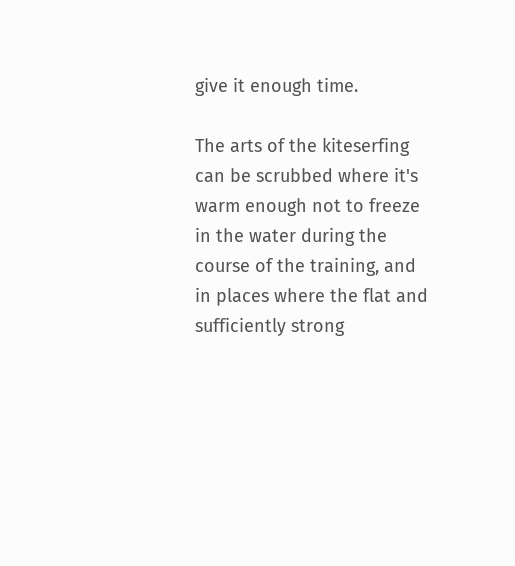give it enough time.

The arts of the kiteserfing can be scrubbed where it's warm enough not to freeze in the water during the course of the training, and in places where the flat and sufficiently strong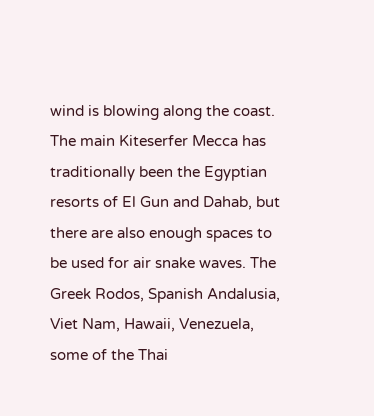wind is blowing along the coast. The main Kiteserfer Mecca has traditionally been the Egyptian resorts of El Gun and Dahab, but there are also enough spaces to be used for air snake waves. The Greek Rodos, Spanish Andalusia, Viet Nam, Hawaii, Venezuela, some of the Thai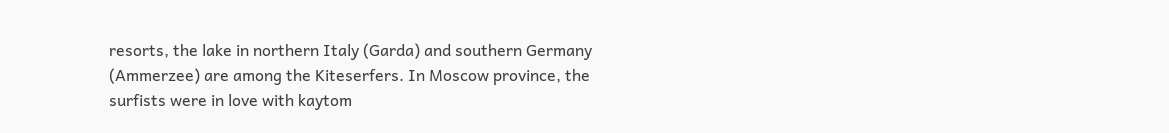resorts, the lake in northern Italy (Garda) and southern Germany (Ammerzee) are among the Kiteserfers. In Moscow province, the surfists were in love with kaytom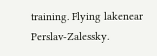training. Flying lakenear Perslav-Zalessky.